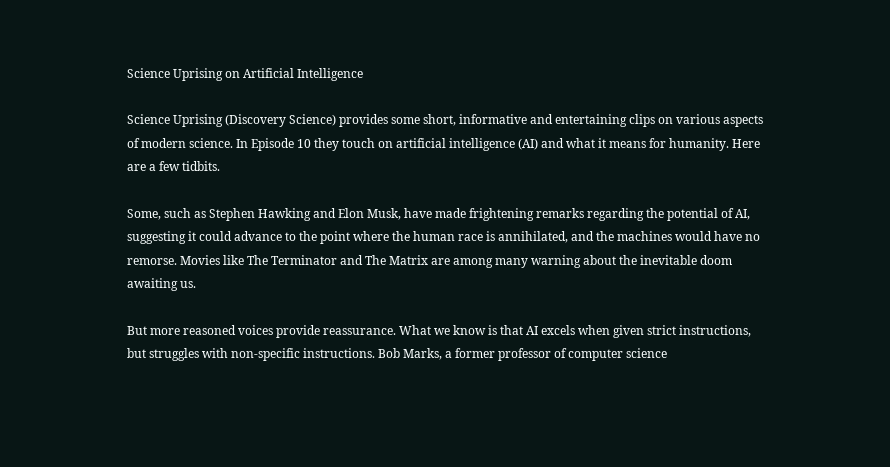Science Uprising on Artificial Intelligence

Science Uprising (Discovery Science) provides some short, informative and entertaining clips on various aspects of modern science. In Episode 10 they touch on artificial intelligence (AI) and what it means for humanity. Here are a few tidbits.

Some, such as Stephen Hawking and Elon Musk, have made frightening remarks regarding the potential of AI, suggesting it could advance to the point where the human race is annihilated, and the machines would have no remorse. Movies like The Terminator and The Matrix are among many warning about the inevitable doom awaiting us.

But more reasoned voices provide reassurance. What we know is that AI excels when given strict instructions, but struggles with non-specific instructions. Bob Marks, a former professor of computer science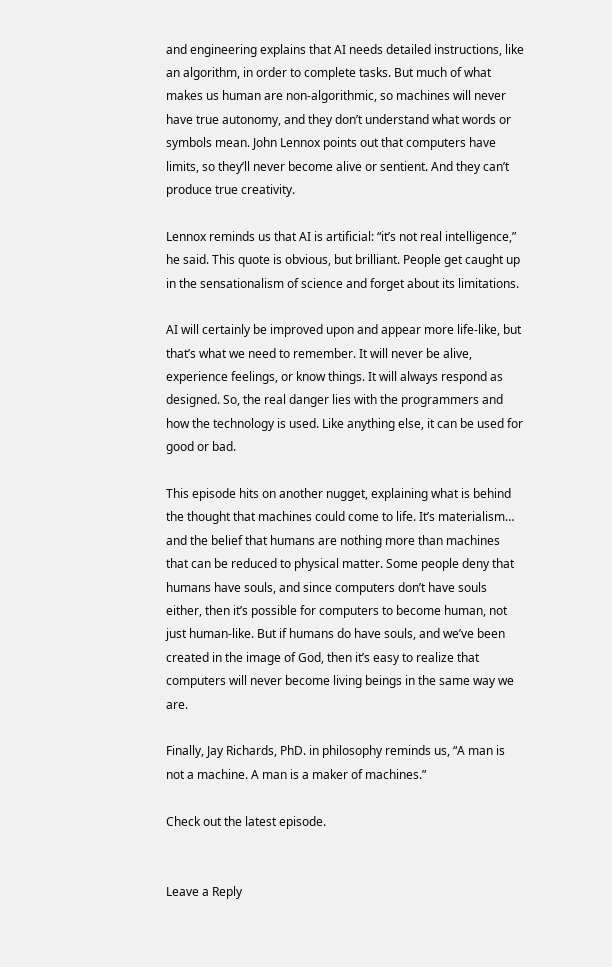and engineering explains that AI needs detailed instructions, like an algorithm, in order to complete tasks. But much of what makes us human are non-algorithmic, so machines will never have true autonomy, and they don’t understand what words or symbols mean. John Lennox points out that computers have limits, so they’ll never become alive or sentient. And they can’t produce true creativity.

Lennox reminds us that AI is artificial: “it’s not real intelligence,” he said. This quote is obvious, but brilliant. People get caught up in the sensationalism of science and forget about its limitations.

AI will certainly be improved upon and appear more life-like, but that’s what we need to remember. It will never be alive, experience feelings, or know things. It will always respond as designed. So, the real danger lies with the programmers and how the technology is used. Like anything else, it can be used for good or bad.

This episode hits on another nugget, explaining what is behind the thought that machines could come to life. It’s materialism… and the belief that humans are nothing more than machines that can be reduced to physical matter. Some people deny that humans have souls, and since computers don’t have souls either, then it’s possible for computers to become human, not just human-like. But if humans do have souls, and we’ve been created in the image of God, then it’s easy to realize that computers will never become living beings in the same way we are.

Finally, Jay Richards, PhD. in philosophy reminds us, “A man is not a machine. A man is a maker of machines.”

Check out the latest episode.


Leave a Reply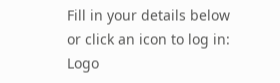Fill in your details below or click an icon to log in: Logo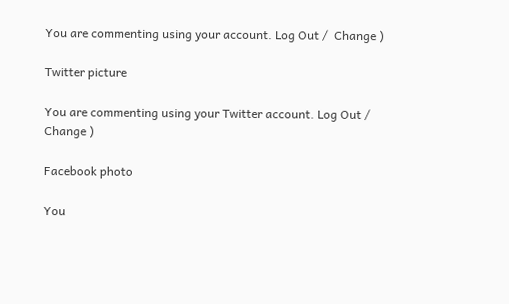You are commenting using your account. Log Out /  Change )

Twitter picture

You are commenting using your Twitter account. Log Out /  Change )

Facebook photo

You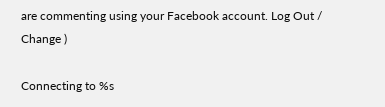are commenting using your Facebook account. Log Out /  Change )

Connecting to %s